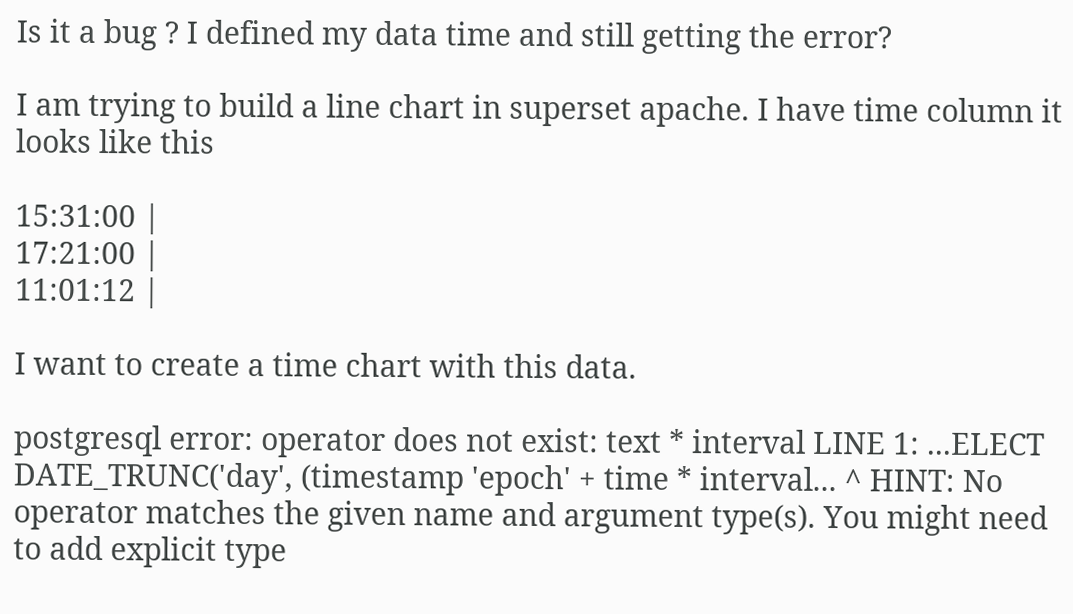Is it a bug ? I defined my data time and still getting the error?

I am trying to build a line chart in superset apache. I have time column it looks like this

15:31:00 |
17:21:00 |
11:01:12 |

I want to create a time chart with this data.

postgresql error: operator does not exist: text * interval LINE 1: ...ELECT DATE_TRUNC('day', (timestamp 'epoch' + time * interval... ^ HINT: No operator matches the given name and argument type(s). You might need to add explicit type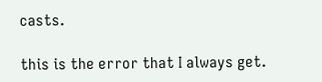casts.

this is the error that I always get.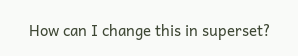How can I change this in superset?